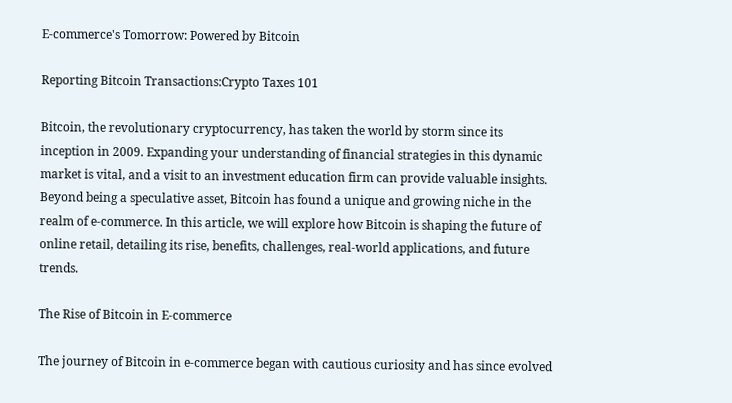E-commerce's Tomorrow: Powered by Bitcoin

Reporting Bitcoin Transactions:Crypto Taxes 101

Bitcoin, the revolutionary cryptocurrency, has taken the world by storm since its inception in 2009. Expanding your understanding of financial strategies in this dynamic market is vital, and a visit to an investment education firm can provide valuable insights. Beyond being a speculative asset, Bitcoin has found a unique and growing niche in the realm of e-commerce. In this article, we will explore how Bitcoin is shaping the future of online retail, detailing its rise, benefits, challenges, real-world applications, and future trends.

The Rise of Bitcoin in E-commerce

The journey of Bitcoin in e-commerce began with cautious curiosity and has since evolved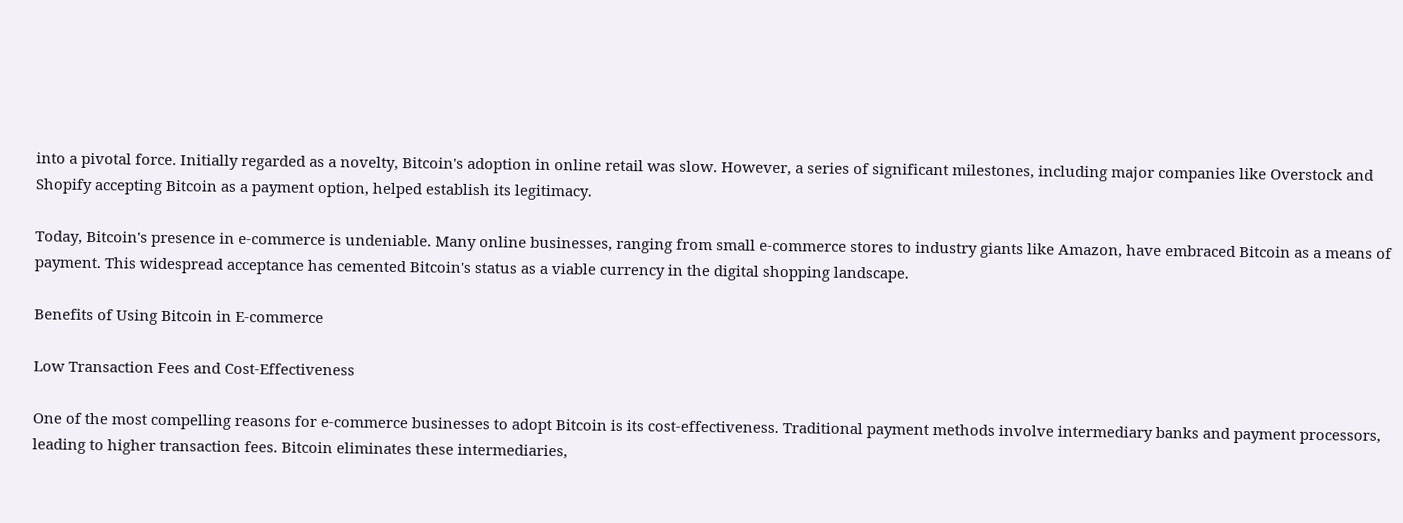into a pivotal force. Initially regarded as a novelty, Bitcoin's adoption in online retail was slow. However, a series of significant milestones, including major companies like Overstock and Shopify accepting Bitcoin as a payment option, helped establish its legitimacy.

Today, Bitcoin's presence in e-commerce is undeniable. Many online businesses, ranging from small e-commerce stores to industry giants like Amazon, have embraced Bitcoin as a means of payment. This widespread acceptance has cemented Bitcoin's status as a viable currency in the digital shopping landscape.

Benefits of Using Bitcoin in E-commerce

Low Transaction Fees and Cost-Effectiveness

One of the most compelling reasons for e-commerce businesses to adopt Bitcoin is its cost-effectiveness. Traditional payment methods involve intermediary banks and payment processors, leading to higher transaction fees. Bitcoin eliminates these intermediaries,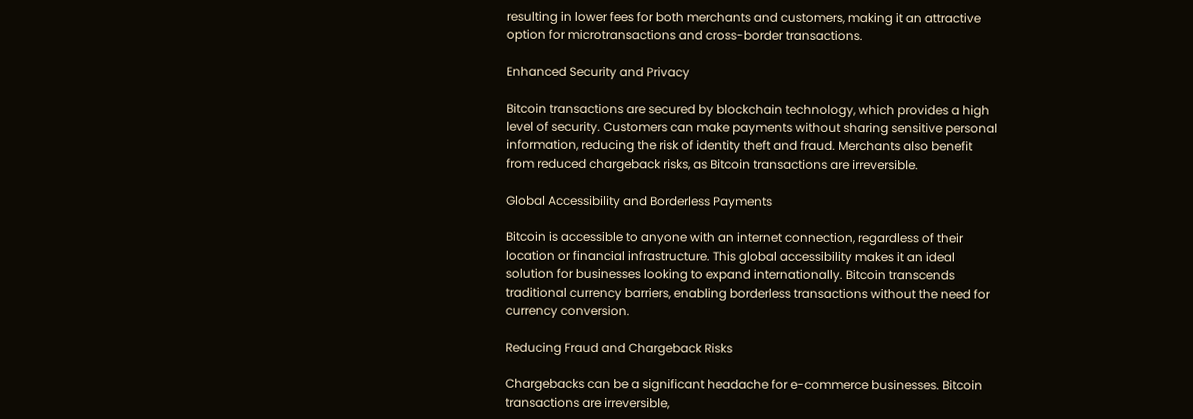resulting in lower fees for both merchants and customers, making it an attractive option for microtransactions and cross-border transactions.

Enhanced Security and Privacy

Bitcoin transactions are secured by blockchain technology, which provides a high level of security. Customers can make payments without sharing sensitive personal information, reducing the risk of identity theft and fraud. Merchants also benefit from reduced chargeback risks, as Bitcoin transactions are irreversible.

Global Accessibility and Borderless Payments

Bitcoin is accessible to anyone with an internet connection, regardless of their location or financial infrastructure. This global accessibility makes it an ideal solution for businesses looking to expand internationally. Bitcoin transcends traditional currency barriers, enabling borderless transactions without the need for currency conversion.

Reducing Fraud and Chargeback Risks

Chargebacks can be a significant headache for e-commerce businesses. Bitcoin transactions are irreversible,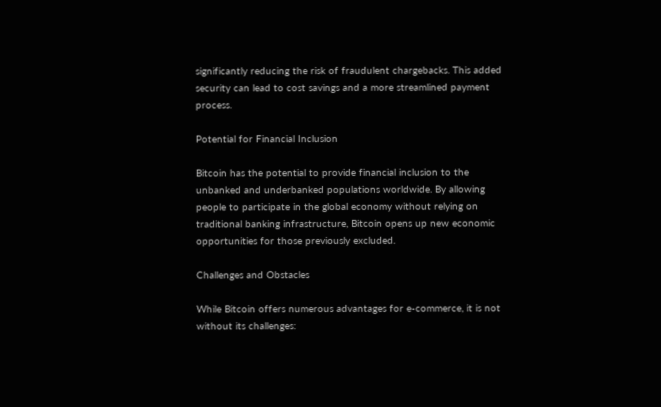significantly reducing the risk of fraudulent chargebacks. This added security can lead to cost savings and a more streamlined payment process.

Potential for Financial Inclusion

Bitcoin has the potential to provide financial inclusion to the unbanked and underbanked populations worldwide. By allowing people to participate in the global economy without relying on traditional banking infrastructure, Bitcoin opens up new economic opportunities for those previously excluded.

Challenges and Obstacles

While Bitcoin offers numerous advantages for e-commerce, it is not without its challenges: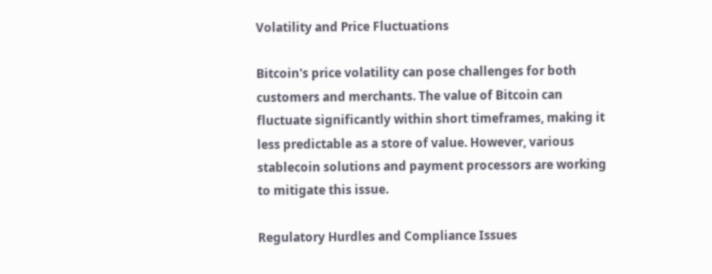Volatility and Price Fluctuations

Bitcoin's price volatility can pose challenges for both customers and merchants. The value of Bitcoin can fluctuate significantly within short timeframes, making it less predictable as a store of value. However, various stablecoin solutions and payment processors are working to mitigate this issue.

Regulatory Hurdles and Compliance Issues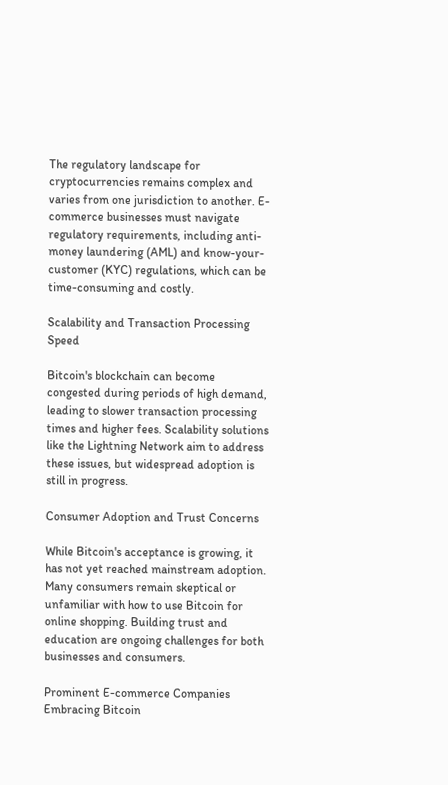The regulatory landscape for cryptocurrencies remains complex and varies from one jurisdiction to another. E-commerce businesses must navigate regulatory requirements, including anti-money laundering (AML) and know-your-customer (KYC) regulations, which can be time-consuming and costly.

Scalability and Transaction Processing Speed

Bitcoin's blockchain can become congested during periods of high demand, leading to slower transaction processing times and higher fees. Scalability solutions like the Lightning Network aim to address these issues, but widespread adoption is still in progress.

Consumer Adoption and Trust Concerns

While Bitcoin's acceptance is growing, it has not yet reached mainstream adoption. Many consumers remain skeptical or unfamiliar with how to use Bitcoin for online shopping. Building trust and education are ongoing challenges for both businesses and consumers.

Prominent E-commerce Companies Embracing Bitcoin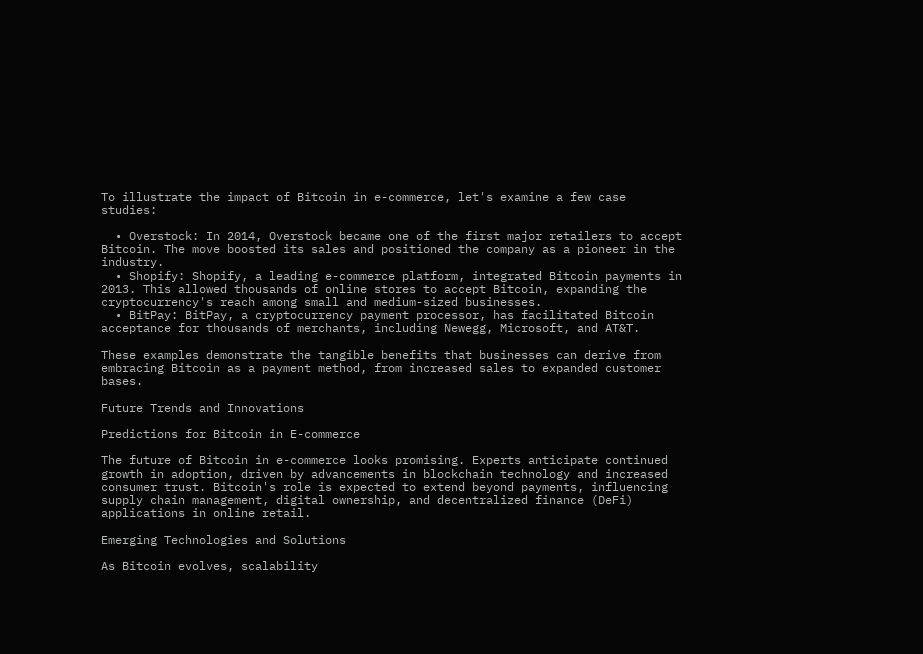To illustrate the impact of Bitcoin in e-commerce, let's examine a few case studies:

  • Overstock: In 2014, Overstock became one of the first major retailers to accept Bitcoin. The move boosted its sales and positioned the company as a pioneer in the industry.
  • Shopify: Shopify, a leading e-commerce platform, integrated Bitcoin payments in 2013. This allowed thousands of online stores to accept Bitcoin, expanding the cryptocurrency's reach among small and medium-sized businesses.
  • BitPay: BitPay, a cryptocurrency payment processor, has facilitated Bitcoin acceptance for thousands of merchants, including Newegg, Microsoft, and AT&T.

These examples demonstrate the tangible benefits that businesses can derive from embracing Bitcoin as a payment method, from increased sales to expanded customer bases.

Future Trends and Innovations

Predictions for Bitcoin in E-commerce

The future of Bitcoin in e-commerce looks promising. Experts anticipate continued growth in adoption, driven by advancements in blockchain technology and increased consumer trust. Bitcoin's role is expected to extend beyond payments, influencing supply chain management, digital ownership, and decentralized finance (DeFi) applications in online retail.

Emerging Technologies and Solutions

As Bitcoin evolves, scalability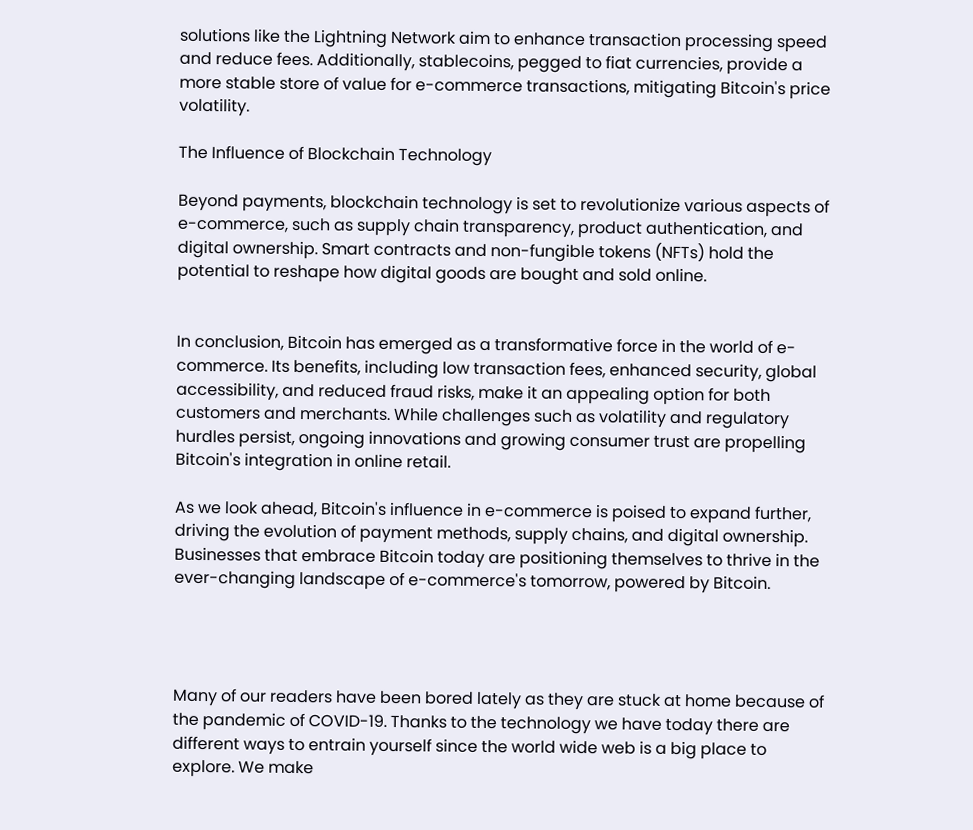solutions like the Lightning Network aim to enhance transaction processing speed and reduce fees. Additionally, stablecoins, pegged to fiat currencies, provide a more stable store of value for e-commerce transactions, mitigating Bitcoin's price volatility.

The Influence of Blockchain Technology

Beyond payments, blockchain technology is set to revolutionize various aspects of e-commerce, such as supply chain transparency, product authentication, and digital ownership. Smart contracts and non-fungible tokens (NFTs) hold the potential to reshape how digital goods are bought and sold online.


In conclusion, Bitcoin has emerged as a transformative force in the world of e-commerce. Its benefits, including low transaction fees, enhanced security, global accessibility, and reduced fraud risks, make it an appealing option for both customers and merchants. While challenges such as volatility and regulatory hurdles persist, ongoing innovations and growing consumer trust are propelling Bitcoin's integration in online retail.

As we look ahead, Bitcoin's influence in e-commerce is poised to expand further, driving the evolution of payment methods, supply chains, and digital ownership. Businesses that embrace Bitcoin today are positioning themselves to thrive in the ever-changing landscape of e-commerce's tomorrow, powered by Bitcoin.




Many of our readers have been bored lately as they are stuck at home because of the pandemic of COVID-19. Thanks to the technology we have today there are different ways to entrain yourself since the world wide web is a big place to explore. We make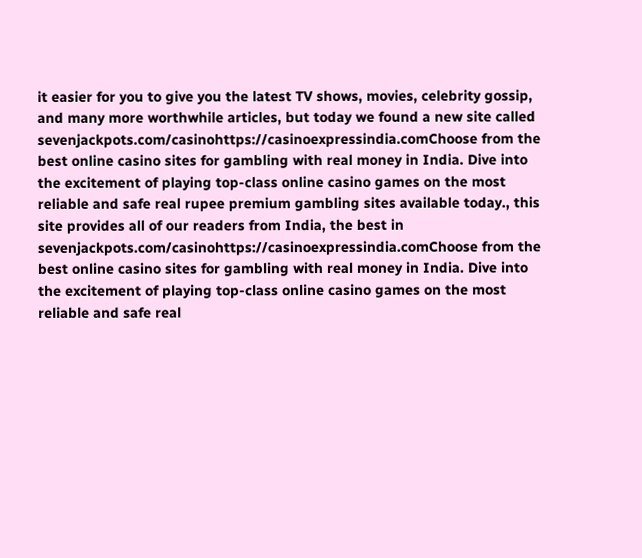it easier for you to give you the latest TV shows, movies, celebrity gossip, and many more worthwhile articles, but today we found a new site called sevenjackpots.com/casinohttps://casinoexpressindia.comChoose from the best online casino sites for gambling with real money in India. Dive into the excitement of playing top-class online casino games on the most reliable and safe real rupee premium gambling sites available today., this site provides all of our readers from India, the best in sevenjackpots.com/casinohttps://casinoexpressindia.comChoose from the best online casino sites for gambling with real money in India. Dive into the excitement of playing top-class online casino games on the most reliable and safe real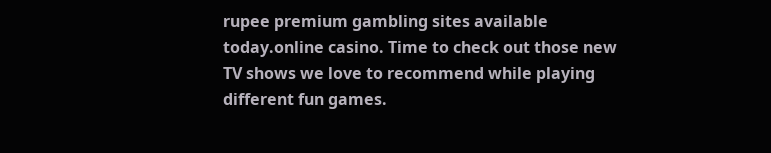rupee premium gambling sites available today.online casino. Time to check out those new TV shows we love to recommend while playing different fun games.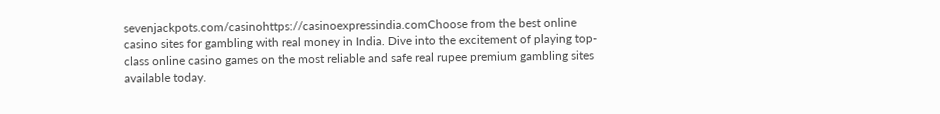sevenjackpots.com/casinohttps://casinoexpressindia.comChoose from the best online casino sites for gambling with real money in India. Dive into the excitement of playing top-class online casino games on the most reliable and safe real rupee premium gambling sites available today.